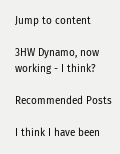Jump to content

3HW Dynamo, now working - I think?

Recommended Posts

I think I have been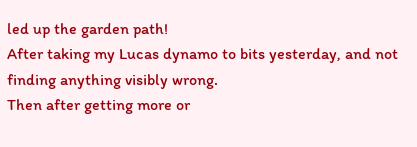led up the garden path!
After taking my Lucas dynamo to bits yesterday, and not finding anything visibly wrong.
Then after getting more or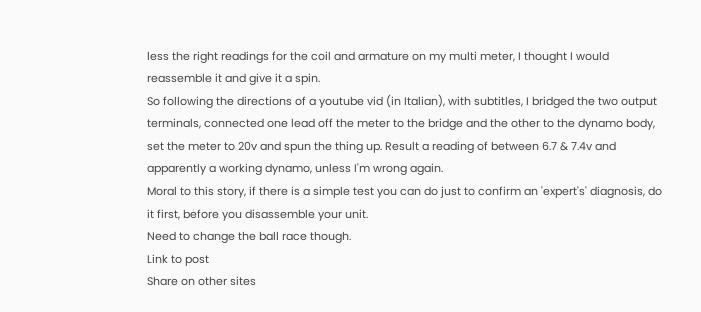less the right readings for the coil and armature on my multi meter, I thought I would reassemble it and give it a spin.
So following the directions of a youtube vid (in Italian), with subtitles, I bridged the two output terminals, connected one lead off the meter to the bridge and the other to the dynamo body, set the meter to 20v and spun the thing up. Result a reading of between 6.7 & 7.4v and apparently a working dynamo, unless I'm wrong again.
Moral to this story, if there is a simple test you can do just to confirm an 'expert's' diagnosis, do it first, before you disassemble your unit.
Need to change the ball race though.
Link to post
Share on other sites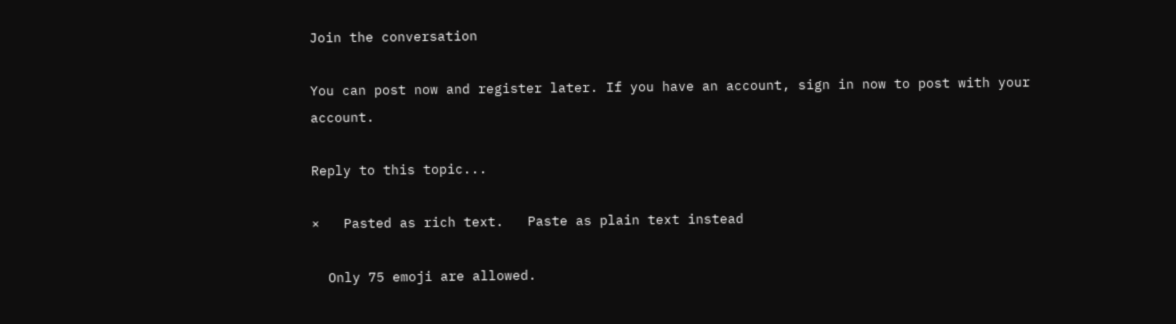Join the conversation

You can post now and register later. If you have an account, sign in now to post with your account.

Reply to this topic...

×   Pasted as rich text.   Paste as plain text instead

  Only 75 emoji are allowed.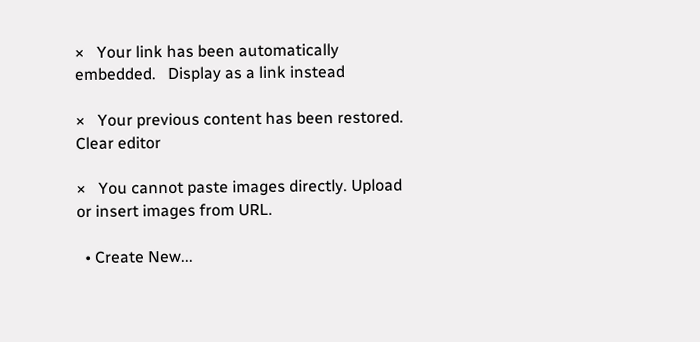×   Your link has been automatically embedded.   Display as a link instead

×   Your previous content has been restored.   Clear editor

×   You cannot paste images directly. Upload or insert images from URL.

  • Create New...